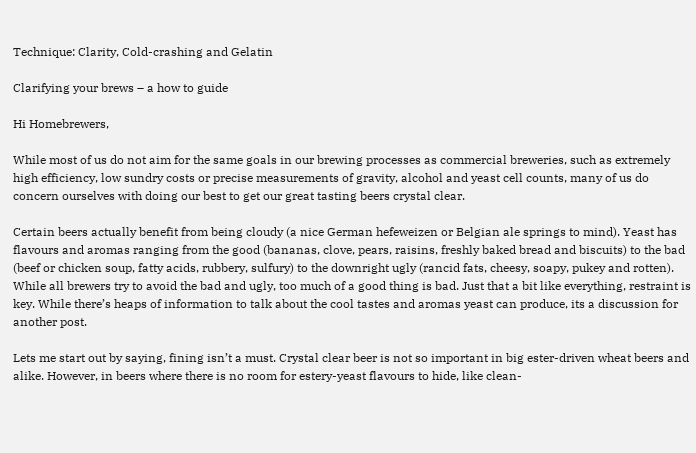Technique: Clarity, Cold-crashing and Gelatin

Clarifying your brews – a how to guide

Hi Homebrewers,

While most of us do not aim for the same goals in our brewing processes as commercial breweries, such as extremely high efficiency, low sundry costs or precise measurements of gravity, alcohol and yeast cell counts, many of us do concern ourselves with doing our best to get our great tasting beers crystal clear.

Certain beers actually benefit from being cloudy (a nice German hefeweizen or Belgian ale springs to mind). Yeast has flavours and aromas ranging from the good (bananas, clove, pears, raisins, freshly baked bread and biscuits) to the bad (beef or chicken soup, fatty acids, rubbery, sulfury) to the downright ugly (rancid fats, cheesy, soapy, pukey and rotten). While all brewers try to avoid the bad and ugly, too much of a good thing is bad. Just that a bit like everything, restraint is key. While there’s heaps of information to talk about the cool tastes and aromas yeast can produce, its a discussion for another post.

Lets me start out by saying, fining isn’t a must. Crystal clear beer is not so important in big ester-driven wheat beers and alike. However, in beers where there is no room for estery-yeast flavours to hide, like clean-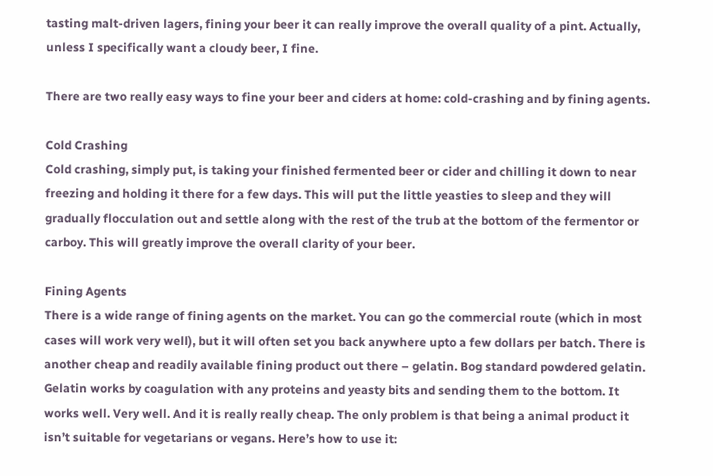tasting malt-driven lagers, fining your beer it can really improve the overall quality of a pint. Actually, unless I specifically want a cloudy beer, I fine.

There are two really easy ways to fine your beer and ciders at home: cold-crashing and by fining agents.

Cold Crashing
Cold crashing, simply put, is taking your finished fermented beer or cider and chilling it down to near freezing and holding it there for a few days. This will put the little yeasties to sleep and they will gradually flocculation out and settle along with the rest of the trub at the bottom of the fermentor or carboy. This will greatly improve the overall clarity of your beer.

Fining Agents
There is a wide range of fining agents on the market. You can go the commercial route (which in most cases will work very well), but it will often set you back anywhere upto a few dollars per batch. There is another cheap and readily available fining product out there – gelatin. Bog standard powdered gelatin. Gelatin works by coagulation with any proteins and yeasty bits and sending them to the bottom. It works well. Very well. And it is really really cheap. The only problem is that being a animal product it isn’t suitable for vegetarians or vegans. Here’s how to use it: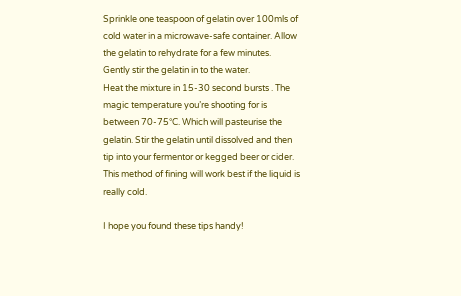Sprinkle one teaspoon of gelatin over 100mls of cold water in a microwave-safe container. Allow the gelatin to rehydrate for a few minutes.
Gently stir the gelatin in to the water.
Heat the mixture in 15-30 second bursts . The magic temperature you’re shooting for is between 70-75°C. Which will pasteurise the gelatin. Stir the gelatin until dissolved and then tip into your fermentor or kegged beer or cider. This method of fining will work best if the liquid is really cold.

I hope you found these tips handy!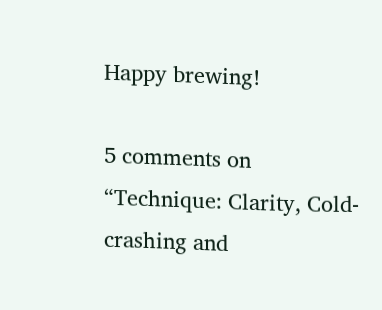Happy brewing!

5 comments on “Technique: Clarity, Cold-crashing and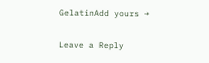GelatinAdd yours →

Leave a Reply